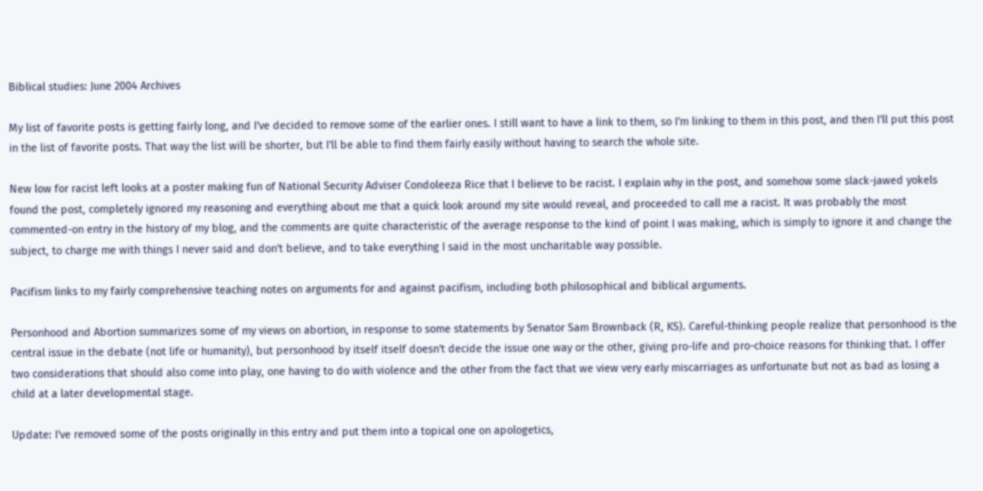Biblical studies: June 2004 Archives

My list of favorite posts is getting fairly long, and I've decided to remove some of the earlier ones. I still want to have a link to them, so I'm linking to them in this post, and then I'll put this post in the list of favorite posts. That way the list will be shorter, but I'll be able to find them fairly easily without having to search the whole site.

New low for racist left looks at a poster making fun of National Security Adviser Condoleeza Rice that I believe to be racist. I explain why in the post, and somehow some slack-jawed yokels found the post, completely ignored my reasoning and everything about me that a quick look around my site would reveal, and proceeded to call me a racist. It was probably the most commented-on entry in the history of my blog, and the comments are quite characteristic of the average response to the kind of point I was making, which is simply to ignore it and change the subject, to charge me with things I never said and don't believe, and to take everything I said in the most uncharitable way possible.

Pacifism links to my fairly comprehensive teaching notes on arguments for and against pacifism, including both philosophical and biblical arguments.

Personhood and Abortion summarizes some of my views on abortion, in response to some statements by Senator Sam Brownback (R, KS). Careful-thinking people realize that personhood is the central issue in the debate (not life or humanity), but personhood by itself itself doesn't decide the issue one way or the other, giving pro-life and pro-choice reasons for thinking that. I offer two considerations that should also come into play, one having to do with violence and the other from the fact that we view very early miscarriages as unfortunate but not as bad as losing a child at a later developmental stage.

Update: I've removed some of the posts originally in this entry and put them into a topical one on apologetics,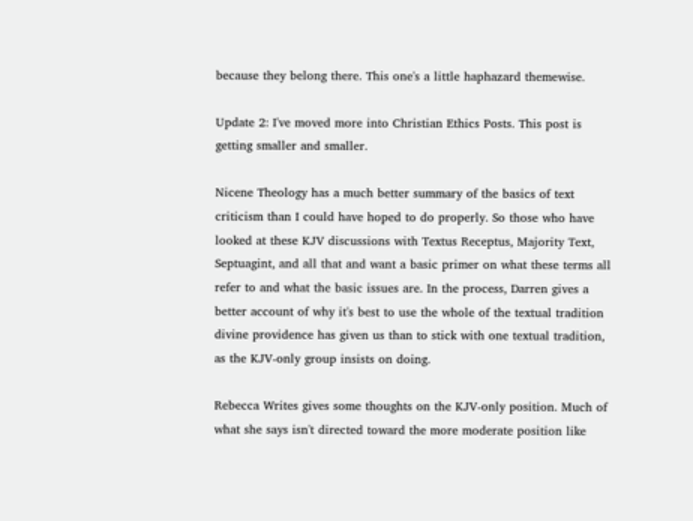because they belong there. This one's a little haphazard themewise.

Update 2: I've moved more into Christian Ethics Posts. This post is getting smaller and smaller.

Nicene Theology has a much better summary of the basics of text criticism than I could have hoped to do properly. So those who have looked at these KJV discussions with Textus Receptus, Majority Text, Septuagint, and all that and want a basic primer on what these terms all refer to and what the basic issues are. In the process, Darren gives a better account of why it's best to use the whole of the textual tradition divine providence has given us than to stick with one textual tradition, as the KJV-only group insists on doing.

Rebecca Writes gives some thoughts on the KJV-only position. Much of what she says isn't directed toward the more moderate position like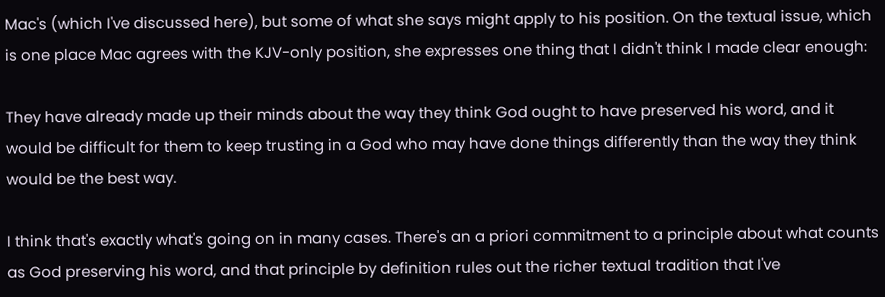Mac's (which I've discussed here), but some of what she says might apply to his position. On the textual issue, which is one place Mac agrees with the KJV-only position, she expresses one thing that I didn't think I made clear enough:

They have already made up their minds about the way they think God ought to have preserved his word, and it would be difficult for them to keep trusting in a God who may have done things differently than the way they think would be the best way.

I think that's exactly what's going on in many cases. There's an a priori commitment to a principle about what counts as God preserving his word, and that principle by definition rules out the richer textual tradition that I've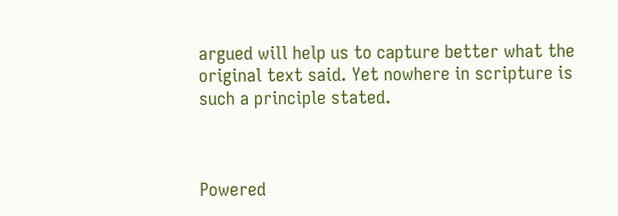argued will help us to capture better what the original text said. Yet nowhere in scripture is such a principle stated.



Powered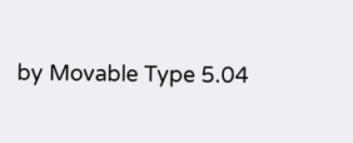by Movable Type 5.04